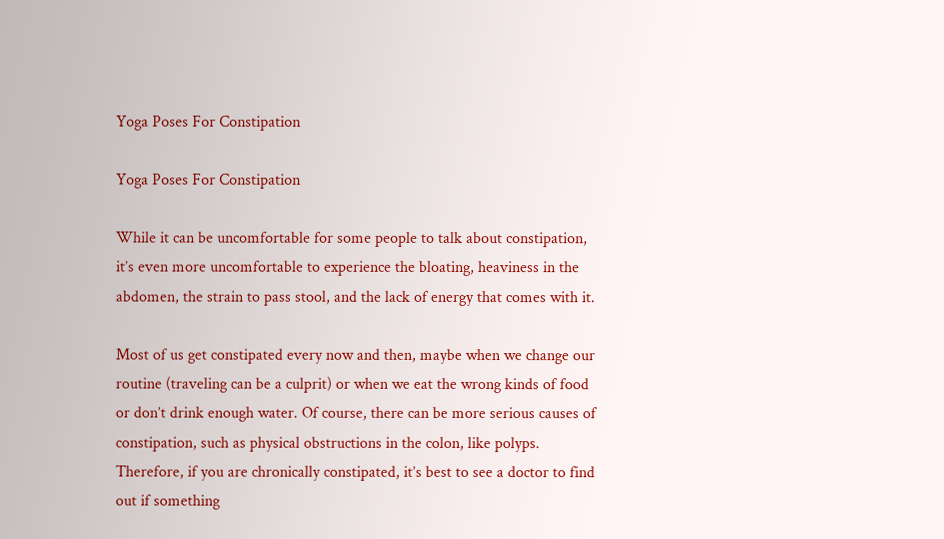Yoga Poses For Constipation

Yoga Poses For Constipation

While it can be uncomfortable for some people to talk about constipation, it’s even more uncomfortable to experience the bloating, heaviness in the abdomen, the strain to pass stool, and the lack of energy that comes with it.

Most of us get constipated every now and then, maybe when we change our routine (traveling can be a culprit) or when we eat the wrong kinds of food or don’t drink enough water. Of course, there can be more serious causes of constipation, such as physical obstructions in the colon, like polyps. Therefore, if you are chronically constipated, it’s best to see a doctor to find out if something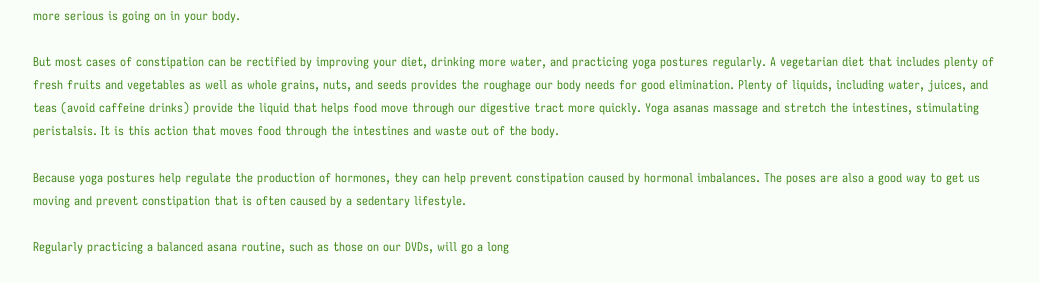more serious is going on in your body.

But most cases of constipation can be rectified by improving your diet, drinking more water, and practicing yoga postures regularly. A vegetarian diet that includes plenty of fresh fruits and vegetables as well as whole grains, nuts, and seeds provides the roughage our body needs for good elimination. Plenty of liquids, including water, juices, and teas (avoid caffeine drinks) provide the liquid that helps food move through our digestive tract more quickly. Yoga asanas massage and stretch the intestines, stimulating peristalsis. It is this action that moves food through the intestines and waste out of the body.

Because yoga postures help regulate the production of hormones, they can help prevent constipation caused by hormonal imbalances. The poses are also a good way to get us moving and prevent constipation that is often caused by a sedentary lifestyle.

Regularly practicing a balanced asana routine, such as those on our DVDs, will go a long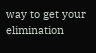way to get your elimination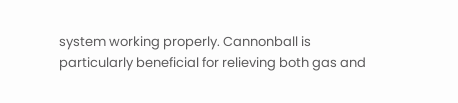system working properly. Cannonball is particularly beneficial for relieving both gas and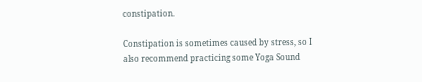constipation.

Constipation is sometimes caused by stress, so I also recommend practicing some Yoga Sound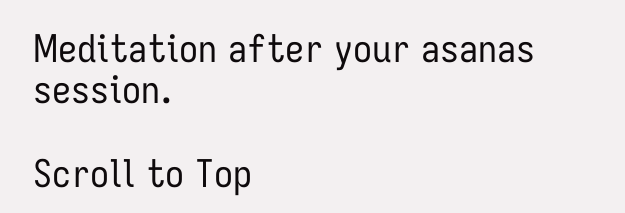Meditation after your asanas session.

Scroll to Top